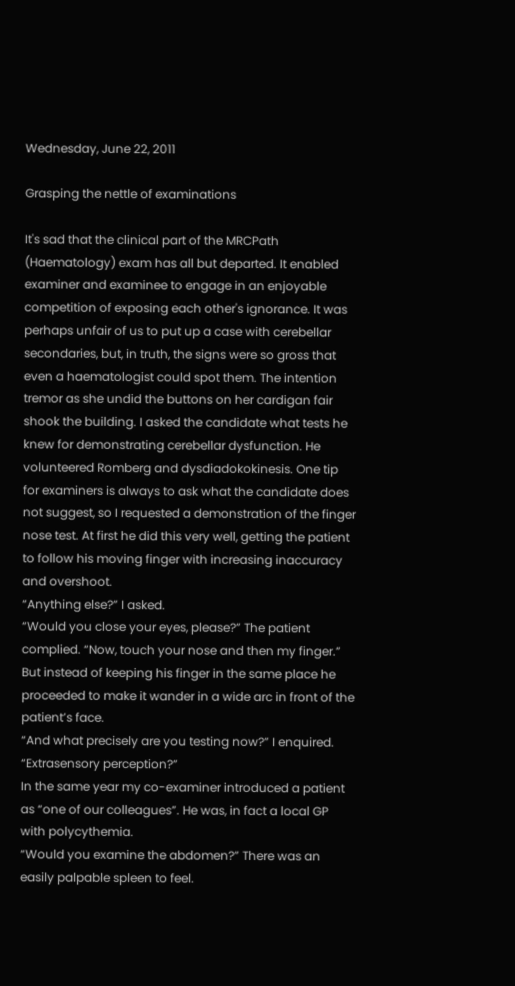Wednesday, June 22, 2011

Grasping the nettle of examinations

It's sad that the clinical part of the MRCPath (Haematology) exam has all but departed. It enabled examiner and examinee to engage in an enjoyable competition of exposing each other's ignorance. It was perhaps unfair of us to put up a case with cerebellar secondaries, but, in truth, the signs were so gross that even a haematologist could spot them. The intention tremor as she undid the buttons on her cardigan fair shook the building. I asked the candidate what tests he knew for demonstrating cerebellar dysfunction. He volunteered Romberg and dysdiadokokinesis. One tip for examiners is always to ask what the candidate does not suggest, so I requested a demonstration of the finger nose test. At first he did this very well, getting the patient to follow his moving finger with increasing inaccuracy and overshoot.
“Anything else?” I asked.
“Would you close your eyes, please?” The patient complied. “Now, touch your nose and then my finger.”
But instead of keeping his finger in the same place he proceeded to make it wander in a wide arc in front of the patient’s face.
“And what precisely are you testing now?” I enquired. “Extrasensory perception?”
In the same year my co-examiner introduced a patient as “one of our colleagues”. He was, in fact a local GP with polycythemia.
“Would you examine the abdomen?” There was an easily palpable spleen to feel.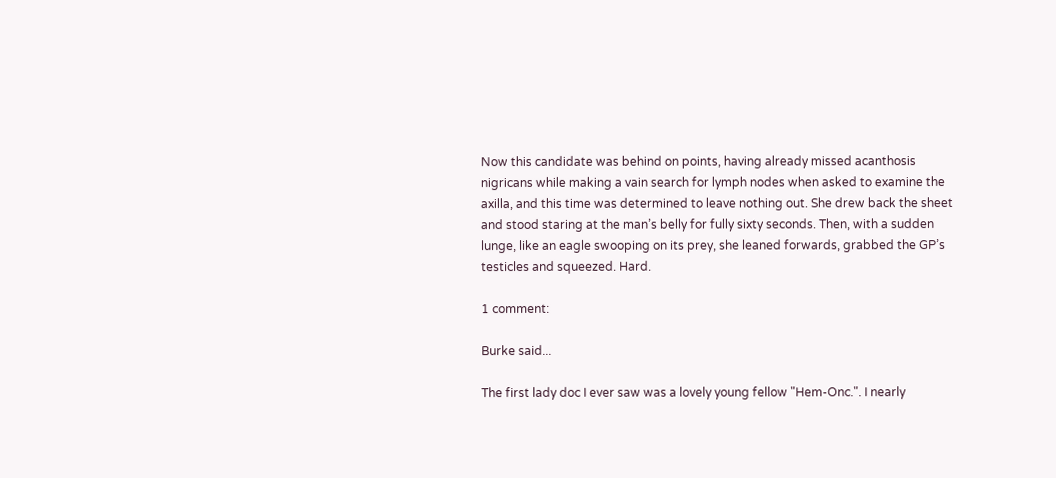Now this candidate was behind on points, having already missed acanthosis nigricans while making a vain search for lymph nodes when asked to examine the axilla, and this time was determined to leave nothing out. She drew back the sheet and stood staring at the man’s belly for fully sixty seconds. Then, with a sudden lunge, like an eagle swooping on its prey, she leaned forwards, grabbed the GP’s testicles and squeezed. Hard.

1 comment:

Burke said...

The first lady doc I ever saw was a lovely young fellow "Hem-Onc.". I nearly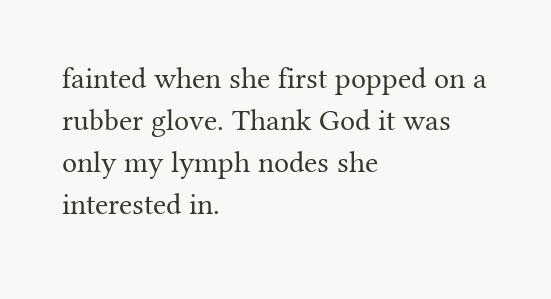fainted when she first popped on a rubber glove. Thank God it was only my lymph nodes she interested in.